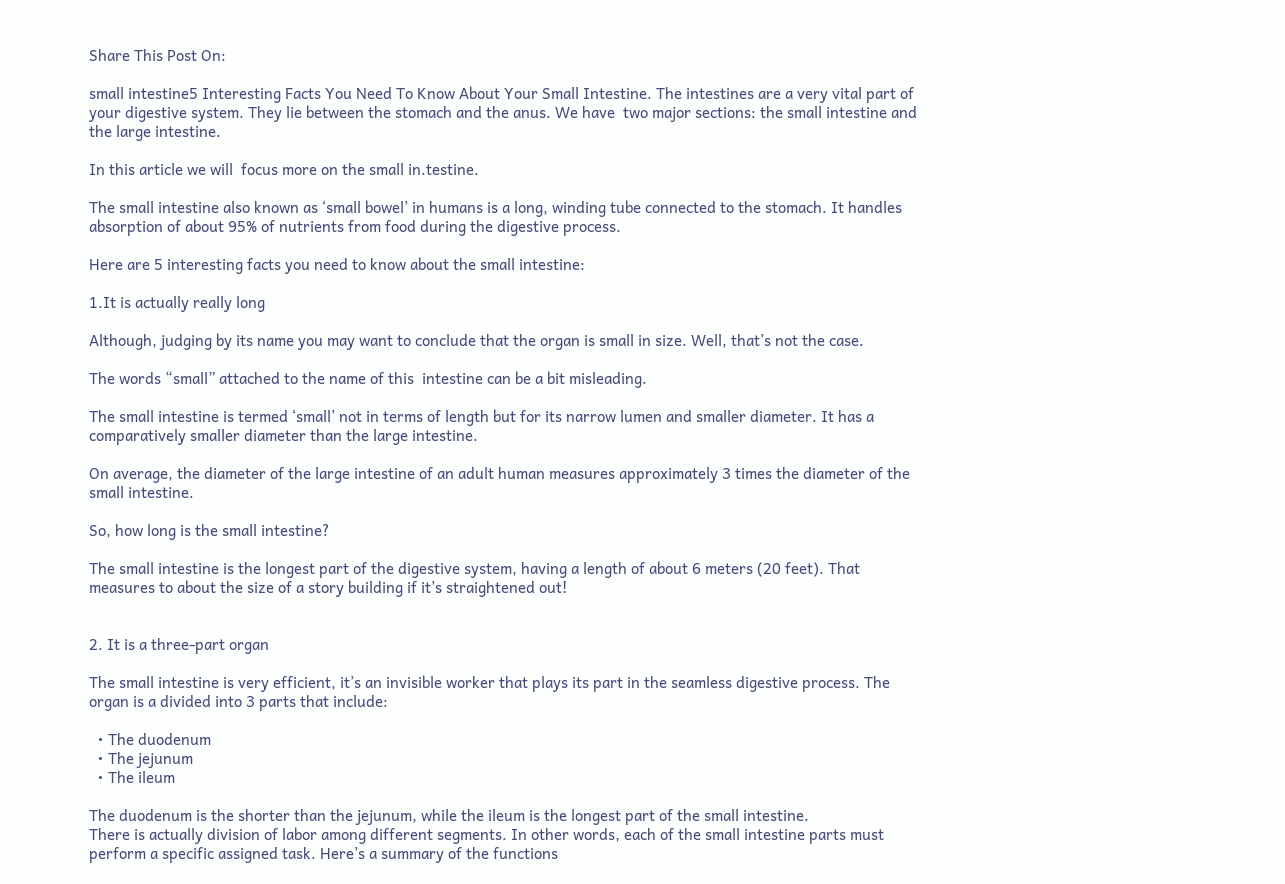Share This Post On:

small intestine5 Interesting Facts You Need To Know About Your Small Intestine. The intestines are a very vital part of your digestive system. They lie between the stomach and the anus. We have  two major sections: the small intestine and the large intestine.

In this article we will  focus more on the small in.testine.

The small intestine also known as ‘small bowel’ in humans is a long, winding tube connected to the stomach. It handles absorption of about 95% of nutrients from food during the digestive process.

Here are 5 interesting facts you need to know about the small intestine:

1.It is actually really long

Although, judging by its name you may want to conclude that the organ is small in size. Well, that’s not the case.

The words “small” attached to the name of this  intestine can be a bit misleading.

The small intestine is termed ‘small’ not in terms of length but for its narrow lumen and smaller diameter. It has a comparatively smaller diameter than the large intestine.

On average, the diameter of the large intestine of an adult human measures approximately 3 times the diameter of the small intestine.

So, how long is the small intestine?

The small intestine is the longest part of the digestive system, having a length of about 6 meters (20 feet). That measures to about the size of a story building if it’s straightened out!


2. It is a three-part organ

The small intestine is very efficient, it’s an invisible worker that plays its part in the seamless digestive process. The organ is a divided into 3 parts that include:

  • The duodenum
  • The jejunum
  • The ileum

The duodenum is the shorter than the jejunum, while the ileum is the longest part of the small intestine.
There is actually division of labor among different segments. In other words, each of the small intestine parts must perform a specific assigned task. Here’s a summary of the functions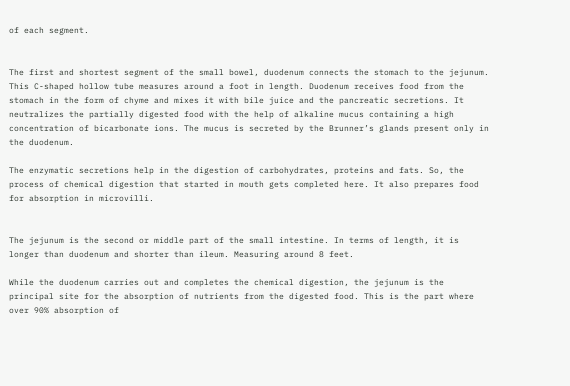of each segment.


The first and shortest segment of the small bowel, duodenum connects the stomach to the jejunum. This C-shaped hollow tube measures around a foot in length. Duodenum receives food from the stomach in the form of chyme and mixes it with bile juice and the pancreatic secretions. It neutralizes the partially digested food with the help of alkaline mucus containing a high concentration of bicarbonate ions. The mucus is secreted by the Brunner’s glands present only in the duodenum.

The enzymatic secretions help in the digestion of carbohydrates, proteins and fats. So, the process of chemical digestion that started in mouth gets completed here. It also prepares food for absorption in microvilli.


The jejunum is the second or middle part of the small intestine. In terms of length, it is longer than duodenum and shorter than ileum. Measuring around 8 feet.

While the duodenum carries out and completes the chemical digestion, the jejunum is the principal site for the absorption of nutrients from the digested food. This is the part where over 90% absorption of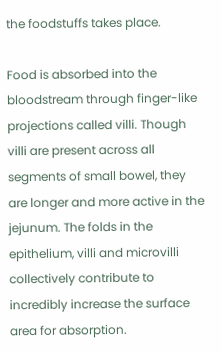the foodstuffs takes place.

Food is absorbed into the bloodstream through finger-like projections called villi. Though villi are present across all segments of small bowel, they are longer and more active in the jejunum. The folds in the epithelium, villi and microvilli collectively contribute to incredibly increase the surface area for absorption.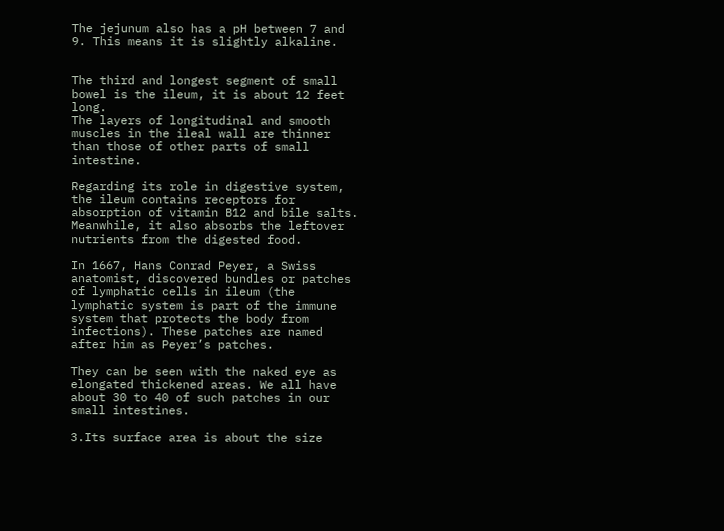The jejunum also has a pH between 7 and 9. This means it is slightly alkaline.


The third and longest segment of small bowel is the ileum, it is about 12 feet long.
The layers of longitudinal and smooth muscles in the ileal wall are thinner than those of other parts of small intestine.

Regarding its role in digestive system, the ileum contains receptors for absorption of vitamin B12 and bile salts. Meanwhile, it also absorbs the leftover nutrients from the digested food.

In 1667, Hans Conrad Peyer, a Swiss anatomist, discovered bundles or patches of lymphatic cells in ileum (the lymphatic system is part of the immune system that protects the body from infections). These patches are named after him as Peyer’s patches.

They can be seen with the naked eye as elongated thickened areas. We all have about 30 to 40 of such patches in our small intestines.

3.Its surface area is about the size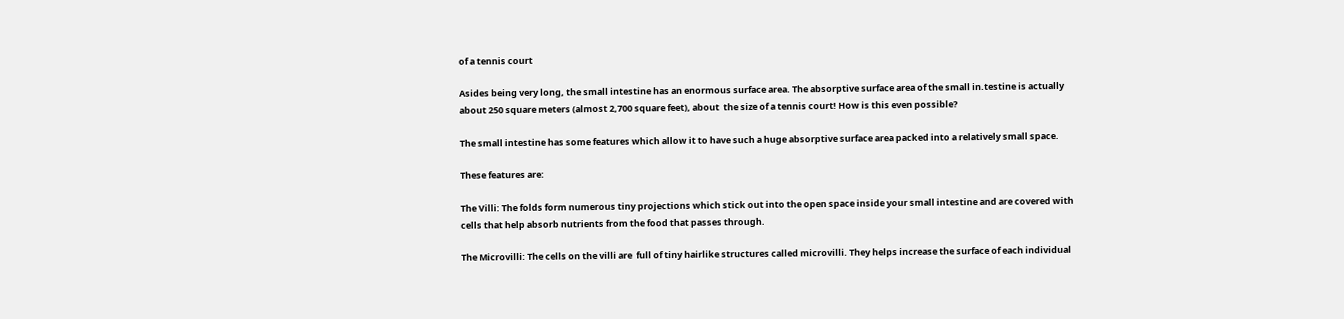of a tennis court

Asides being very long, the small intestine has an enormous surface area. The absorptive surface area of the small in.testine is actually about 250 square meters (almost 2,700 square feet), about  the size of a tennis court! How is this even possible?

The small intestine has some features which allow it to have such a huge absorptive surface area packed into a relatively small space.

These features are:

The Villi: The folds form numerous tiny projections which stick out into the open space inside your small intestine and are covered with cells that help absorb nutrients from the food that passes through.

The Microvilli: The cells on the villi are  full of tiny hairlike structures called microvilli. They helps increase the surface of each individual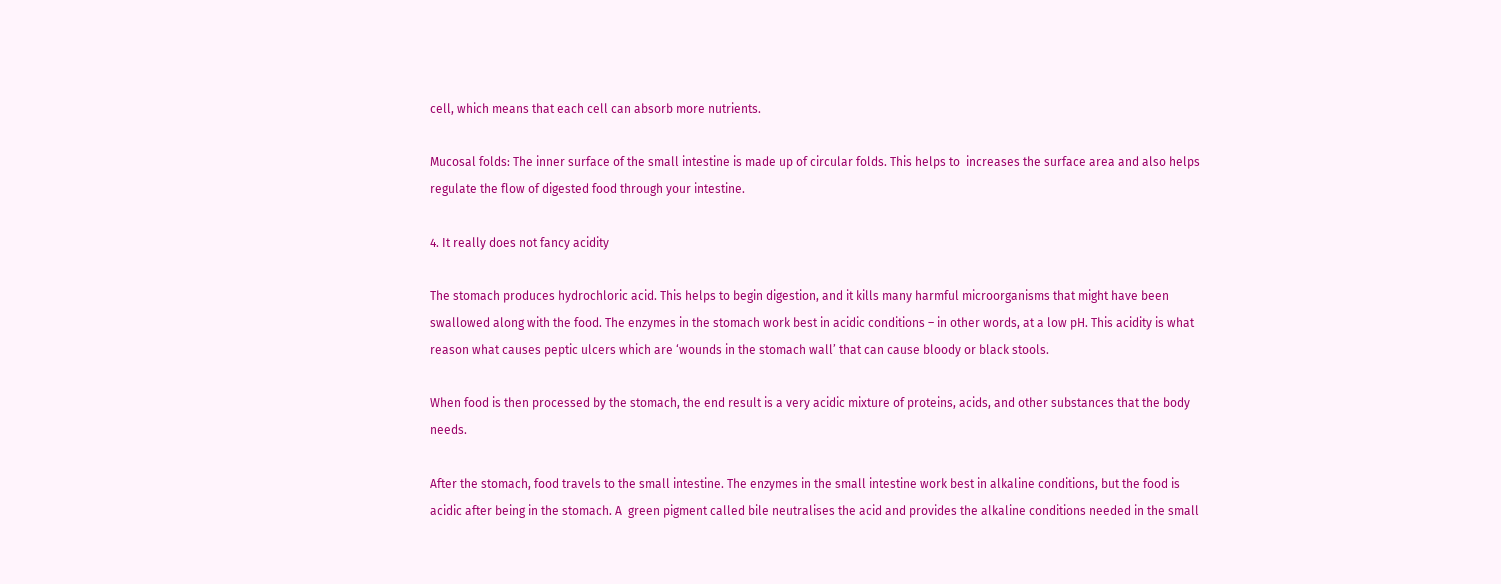cell, which means that each cell can absorb more nutrients.

Mucosal folds: The inner surface of the small intestine is made up of circular folds. This helps to  increases the surface area and also helps regulate the flow of digested food through your intestine.

4. It really does not fancy acidity

The stomach produces hydrochloric acid. This helps to begin digestion, and it kills many harmful microorganisms that might have been swallowed along with the food. The enzymes in the stomach work best in acidic conditions – in other words, at a low pH. This acidity is what reason what causes peptic ulcers which are ‘wounds in the stomach wall’ that can cause bloody or black stools.

When food is then processed by the stomach, the end result is a very acidic mixture of proteins, acids, and other substances that the body needs.

After the stomach, food travels to the small intestine. The enzymes in the small intestine work best in alkaline conditions, but the food is acidic after being in the stomach. A  green pigment called bile neutralises the acid and provides the alkaline conditions needed in the small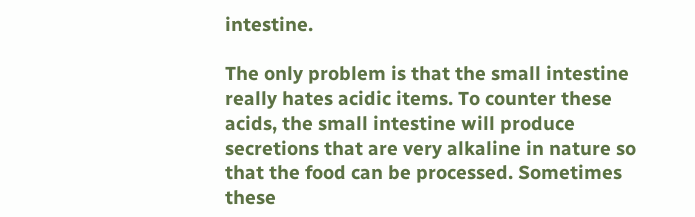intestine.

The only problem is that the small intestine really hates acidic items. To counter these acids, the small intestine will produce secretions that are very alkaline in nature so that the food can be processed. Sometimes these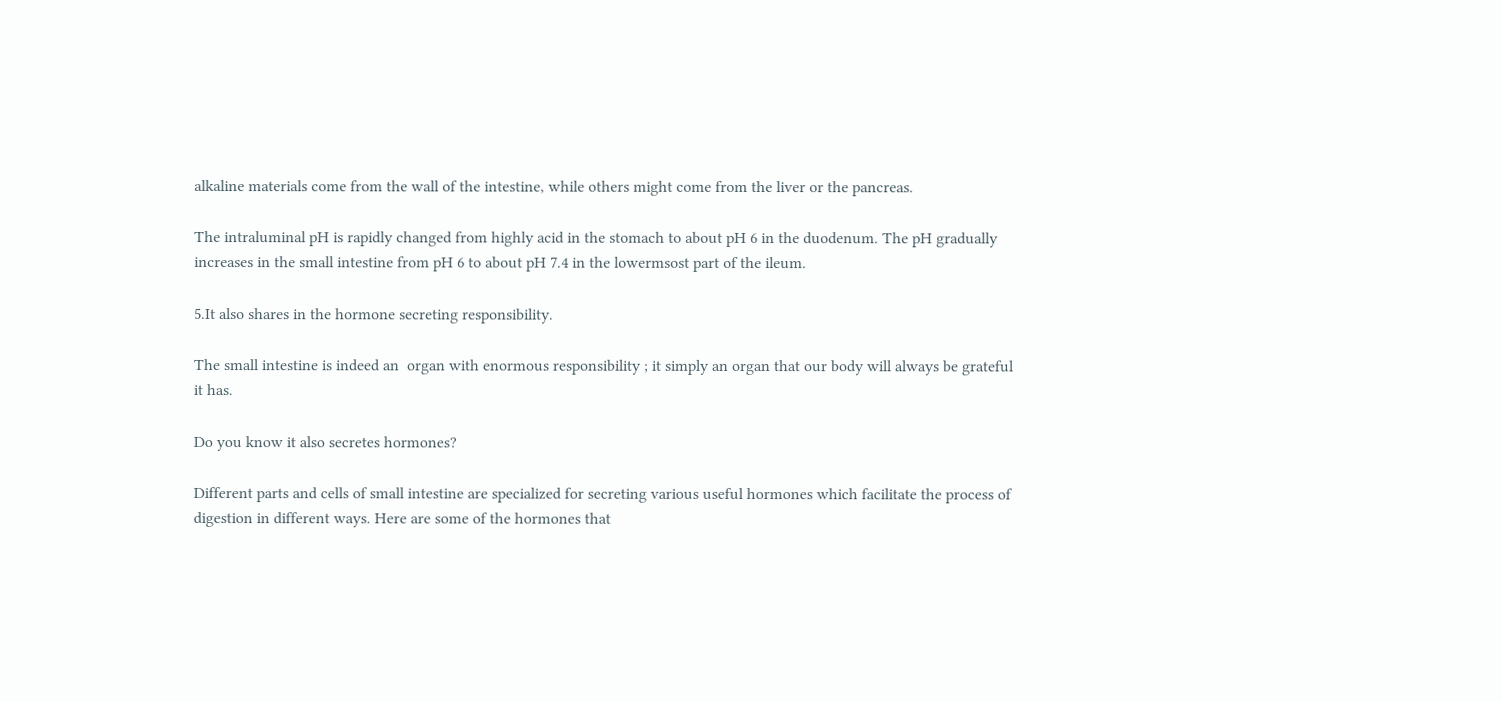alkaline materials come from the wall of the intestine, while others might come from the liver or the pancreas.

The intraluminal pH is rapidly changed from highly acid in the stomach to about pH 6 in the duodenum. The pH gradually increases in the small intestine from pH 6 to about pH 7.4 in the lowermsost part of the ileum.

5.It also shares in the hormone secreting responsibility.

The small intestine is indeed an  organ with enormous responsibility ; it simply an organ that our body will always be grateful it has.

Do you know it also secretes hormones?

Different parts and cells of small intestine are specialized for secreting various useful hormones which facilitate the process of digestion in different ways. Here are some of the hormones that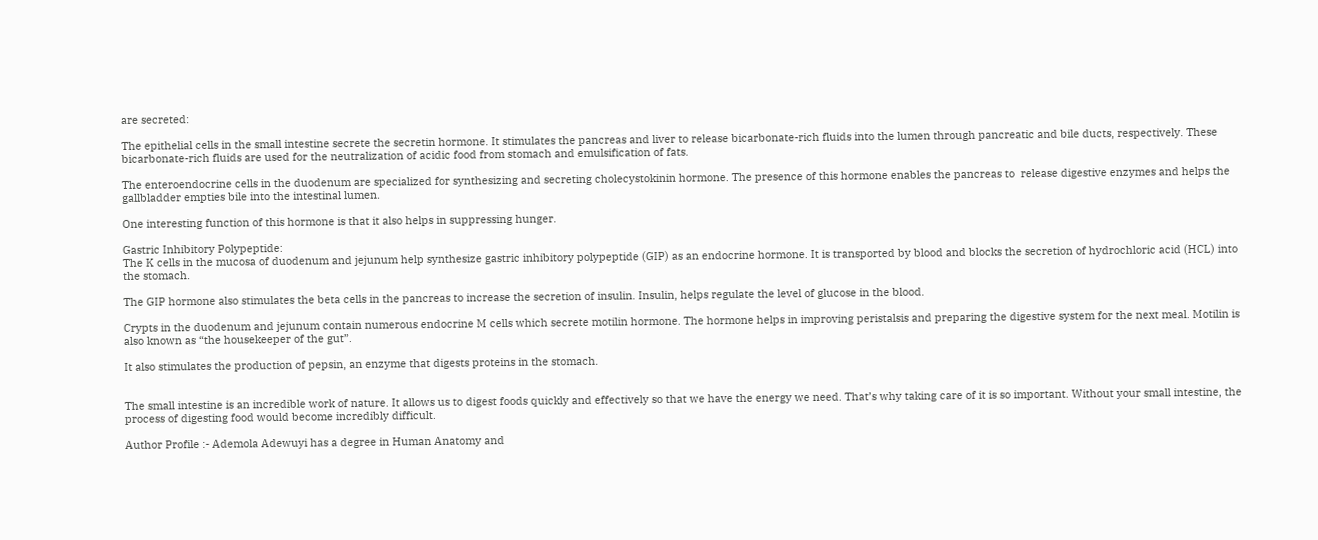are secreted:

The epithelial cells in the small intestine secrete the secretin hormone. It stimulates the pancreas and liver to release bicarbonate-rich fluids into the lumen through pancreatic and bile ducts, respectively. These bicarbonate-rich fluids are used for the neutralization of acidic food from stomach and emulsification of fats.

The enteroendocrine cells in the duodenum are specialized for synthesizing and secreting cholecystokinin hormone. The presence of this hormone enables the pancreas to  release digestive enzymes and helps the gallbladder empties bile into the intestinal lumen.

One interesting function of this hormone is that it also helps in suppressing hunger.

Gastric Inhibitory Polypeptide:
The K cells in the mucosa of duodenum and jejunum help synthesize gastric inhibitory polypeptide (GIP) as an endocrine hormone. It is transported by blood and blocks the secretion of hydrochloric acid (HCL) into the stomach.

The GIP hormone also stimulates the beta cells in the pancreas to increase the secretion of insulin. Insulin, helps regulate the level of glucose in the blood.

Crypts in the duodenum and jejunum contain numerous endocrine M cells which secrete motilin hormone. The hormone helps in improving peristalsis and preparing the digestive system for the next meal. Motilin is also known as “the housekeeper of the gut”.

It also stimulates the production of pepsin, an enzyme that digests proteins in the stomach.


The small intestine is an incredible work of nature. It allows us to digest foods quickly and effectively so that we have the energy we need. That’s why taking care of it is so important. Without your small intestine, the process of digesting food would become incredibly difficult.

Author Profile :- Ademola Adewuyi has a degree in Human Anatomy and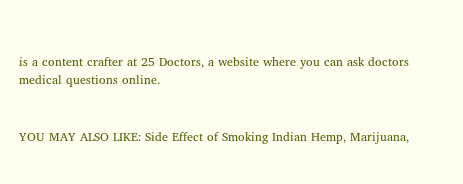is a content crafter at 25 Doctors, a website where you can ask doctors medical questions online.


YOU MAY ALSO LIKE: Side Effect of Smoking Indian Hemp, Marijuana,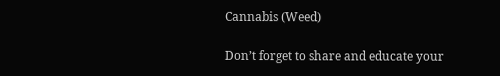Cannabis (Weed)

Don’t forget to share and educate your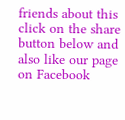friends about this click on the share button below and also like our page on Facebook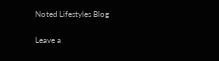Noted Lifestyles Blog

Leave a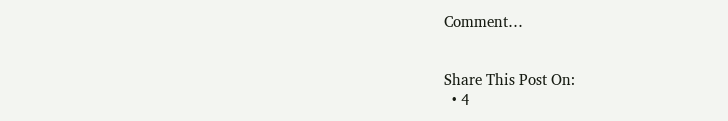Comment…


Share This Post On:
  • 4